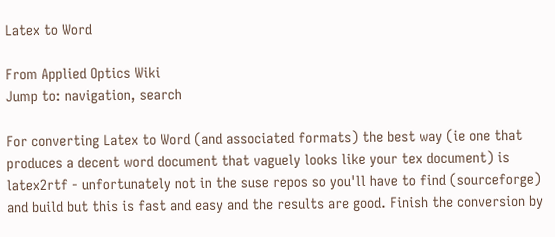Latex to Word

From Applied Optics Wiki
Jump to: navigation, search

For converting Latex to Word (and associated formats) the best way (ie one that produces a decent word document that vaguely looks like your tex document) is latex2rtf - unfortunately not in the suse repos so you'll have to find (sourceforge) and build but this is fast and easy and the results are good. Finish the conversion by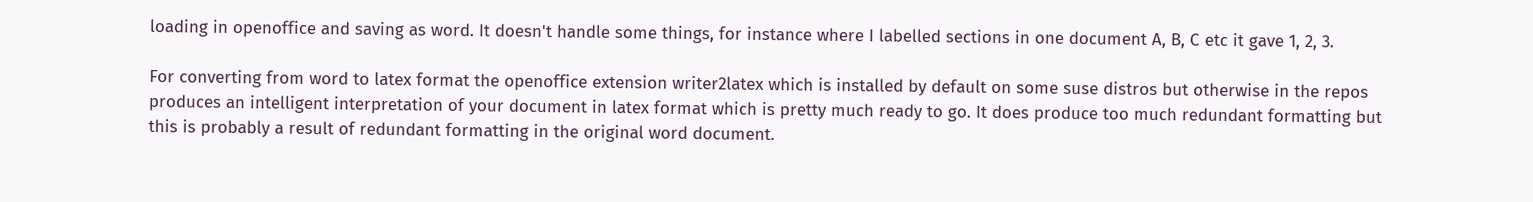loading in openoffice and saving as word. It doesn't handle some things, for instance where I labelled sections in one document A, B, C etc it gave 1, 2, 3.

For converting from word to latex format the openoffice extension writer2latex which is installed by default on some suse distros but otherwise in the repos produces an intelligent interpretation of your document in latex format which is pretty much ready to go. It does produce too much redundant formatting but this is probably a result of redundant formatting in the original word document.